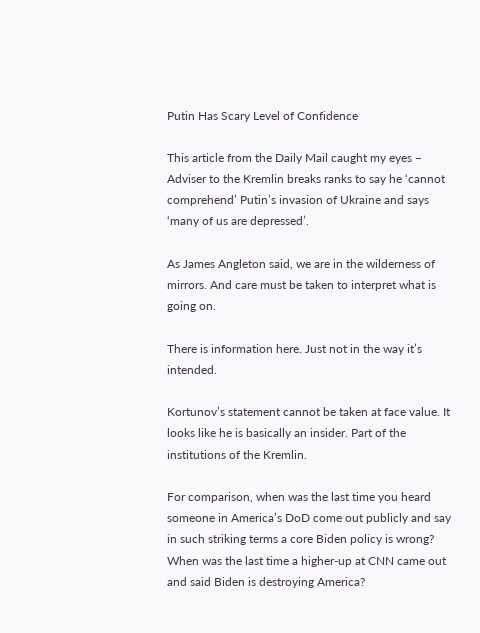Putin Has Scary Level of Confidence

This article from the Daily Mail caught my eyes – Adviser to the Kremlin breaks ranks to say he ‘cannot comprehend’ Putin’s invasion of Ukraine and says ‘many of us are depressed’.

As James Angleton said, we are in the wilderness of mirrors. And care must be taken to interpret what is going on.

There is information here. Just not in the way it’s intended.

Kortunov’s statement cannot be taken at face value. It looks like he is basically an insider. Part of the institutions of the Kremlin.

For comparison, when was the last time you heard someone in America’s DoD come out publicly and say in such striking terms a core Biden policy is wrong? When was the last time a higher-up at CNN came out and said Biden is destroying America?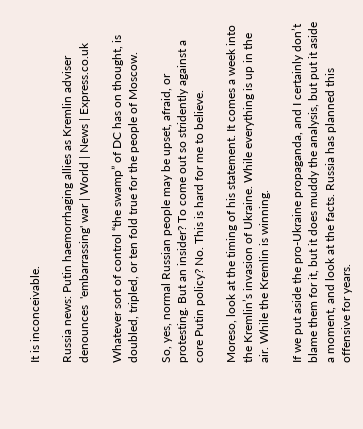It is inconceivable.

Russia news: Putin haemorrhaging allies as Kremlin adviser denounces  'embarrassing' war | World | News | Express.co.uk

Whatever sort of control “the swamp” of DC has on thought, is doubled, tripled, or ten fold true for the people of Moscow.

So, yes, normal Russian people may be upset, afraid, or protesting. But an insider? To come out so stridently against a core Putin policy? No. This is hard for me to believe.

Moreso, look at the timing of his statement. It comes a week into the Kremlin’s invasion of Ukraine. While everything is up in the air. While the Kremlin is winning.

If we put aside the pro-Ukraine propaganda, and I certainly don’t blame them for it, but it does muddy the analysis, but put it aside a moment, and look at the facts. Russia has planned this offensive for years.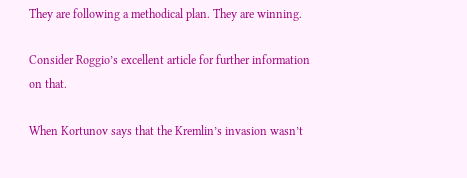They are following a methodical plan. They are winning.

Consider Roggio’s excellent article for further information on that.

When Kortunov says that the Kremlin’s invasion wasn’t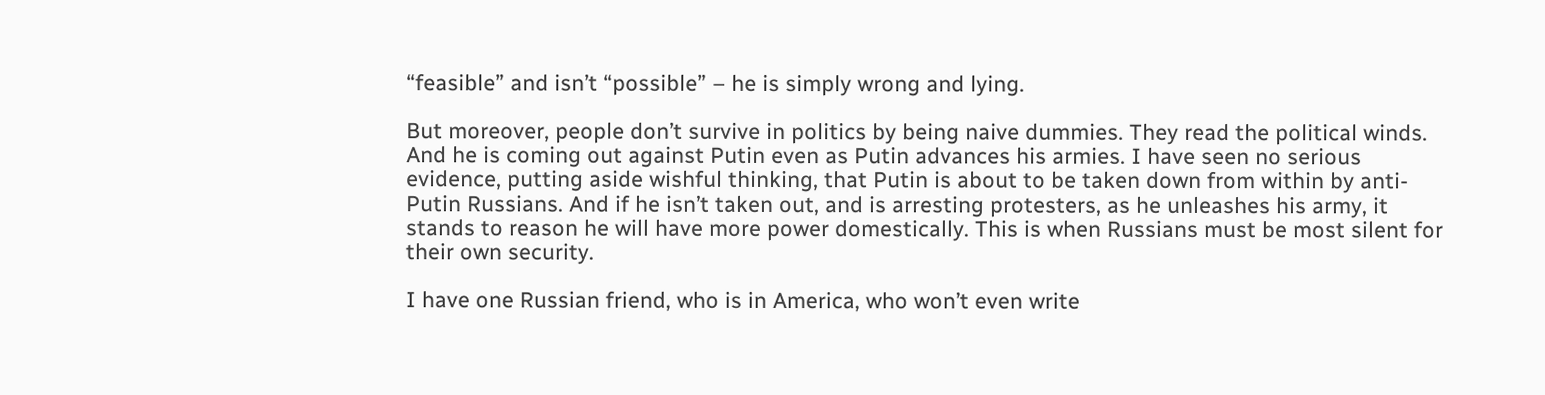“feasible” and isn’t “possible” – he is simply wrong and lying.

But moreover, people don’t survive in politics by being naive dummies. They read the political winds. And he is coming out against Putin even as Putin advances his armies. I have seen no serious evidence, putting aside wishful thinking, that Putin is about to be taken down from within by anti-Putin Russians. And if he isn’t taken out, and is arresting protesters, as he unleashes his army, it stands to reason he will have more power domestically. This is when Russians must be most silent for their own security.

I have one Russian friend, who is in America, who won’t even write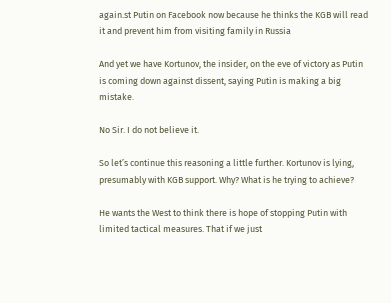again.st Putin on Facebook now because he thinks the KGB will read it and prevent him from visiting family in Russia

And yet we have Kortunov, the insider, on the eve of victory as Putin is coming down against dissent, saying Putin is making a big mistake.

No Sir. I do not believe it.

So let’s continue this reasoning a little further. Kortunov is lying, presumably with KGB support. Why? What is he trying to achieve?

He wants the West to think there is hope of stopping Putin with limited tactical measures. That if we just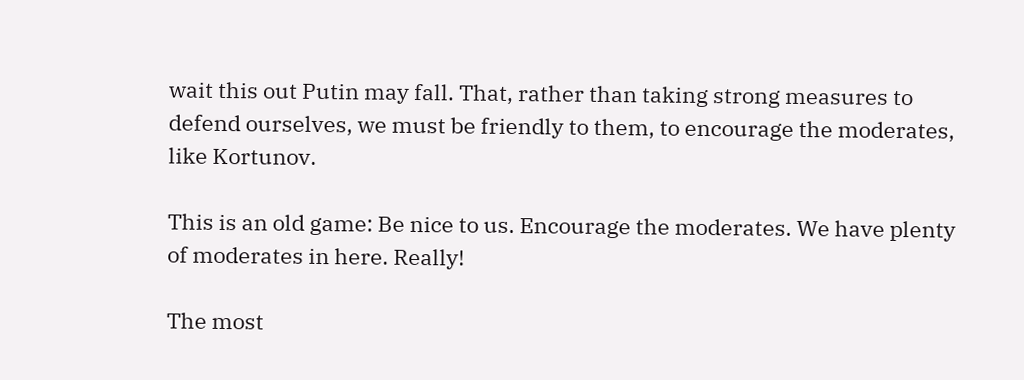wait this out Putin may fall. That, rather than taking strong measures to defend ourselves, we must be friendly to them, to encourage the moderates, like Kortunov.

This is an old game: Be nice to us. Encourage the moderates. We have plenty of moderates in here. Really!

The most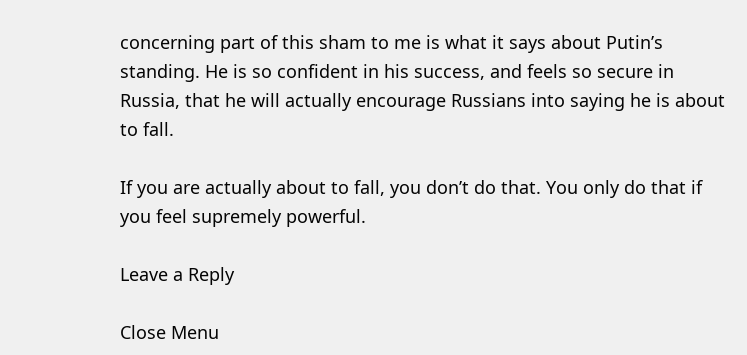concerning part of this sham to me is what it says about Putin’s standing. He is so confident in his success, and feels so secure in Russia, that he will actually encourage Russians into saying he is about to fall.

If you are actually about to fall, you don’t do that. You only do that if you feel supremely powerful.

Leave a Reply

Close Menu